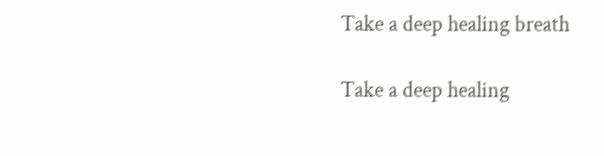Take a deep healing breath

Take a deep healing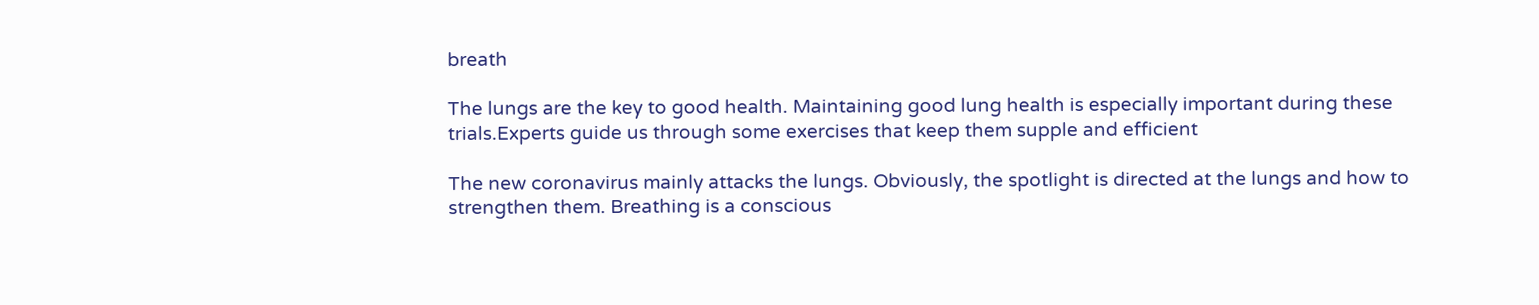breath

The lungs are the key to good health. Maintaining good lung health is especially important during these trials.Experts guide us through some exercises that keep them supple and efficient

The new coronavirus mainly attacks the lungs. Obviously, the spotlight is directed at the lungs and how to strengthen them. Breathing is a conscious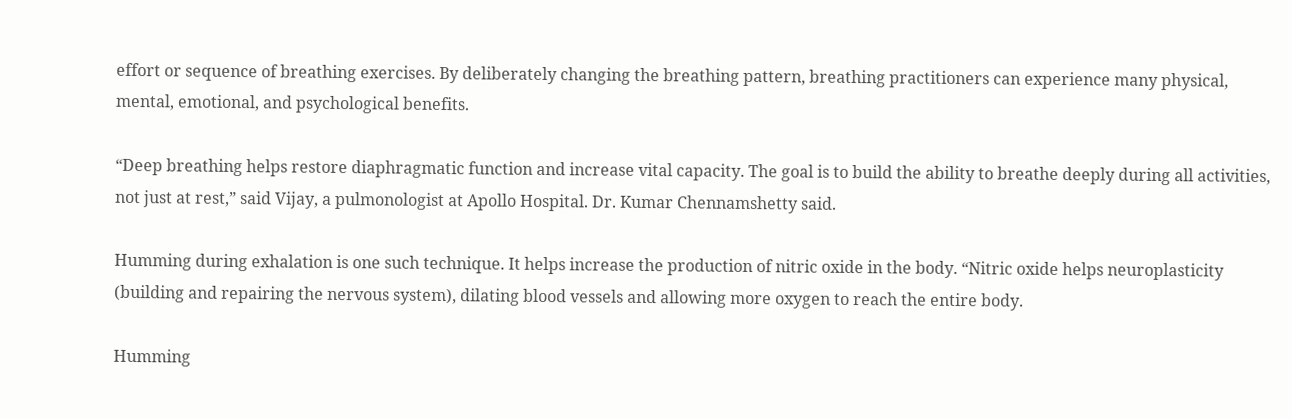effort or sequence of breathing exercises. By deliberately changing the breathing pattern, breathing practitioners can experience many physical, mental, emotional, and psychological benefits.

“Deep breathing helps restore diaphragmatic function and increase vital capacity. The goal is to build the ability to breathe deeply during all activities, not just at rest,” said Vijay, a pulmonologist at Apollo Hospital. Dr. Kumar Chennamshetty said.

Humming during exhalation is one such technique. It helps increase the production of nitric oxide in the body. “Nitric oxide helps neuroplasticity (building and repairing the nervous system), dilating blood vessels and allowing more oxygen to reach the entire body.

Humming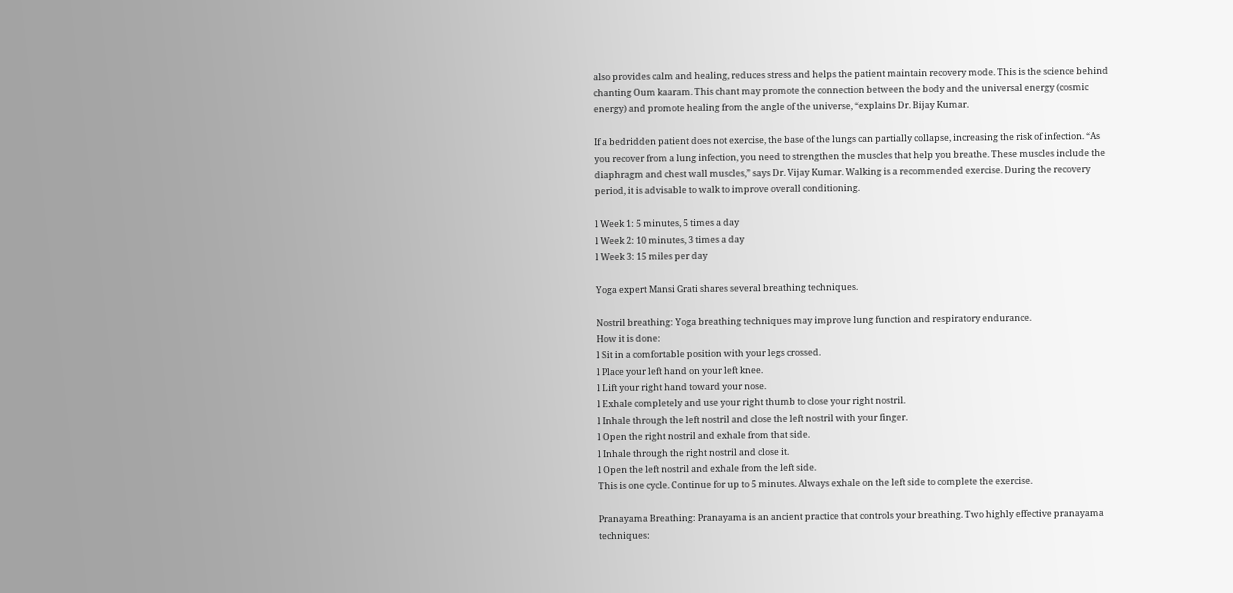also provides calm and healing, reduces stress and helps the patient maintain recovery mode. This is the science behind chanting Oum kaaram. This chant may promote the connection between the body and the universal energy (cosmic energy) and promote healing from the angle of the universe, “explains Dr. Bijay Kumar.

If a bedridden patient does not exercise, the base of the lungs can partially collapse, increasing the risk of infection. “As you recover from a lung infection, you need to strengthen the muscles that help you breathe. These muscles include the diaphragm and chest wall muscles,” says Dr. Vijay Kumar. Walking is a recommended exercise. During the recovery period, it is advisable to walk to improve overall conditioning.

l Week 1: 5 minutes, 5 times a day
l Week 2: 10 minutes, 3 times a day
l Week 3: 15 miles per day

Yoga expert Mansi Grati shares several breathing techniques.

Nostril breathing: Yoga breathing techniques may improve lung function and respiratory endurance.
How it is done:
l Sit in a comfortable position with your legs crossed.
l Place your left hand on your left knee.
l Lift your right hand toward your nose.
l Exhale completely and use your right thumb to close your right nostril.
l Inhale through the left nostril and close the left nostril with your finger.
l Open the right nostril and exhale from that side.
l Inhale through the right nostril and close it.
l Open the left nostril and exhale from the left side.
This is one cycle. Continue for up to 5 minutes. Always exhale on the left side to complete the exercise.

Pranayama Breathing: Pranayama is an ancient practice that controls your breathing. Two highly effective pranayama techniques: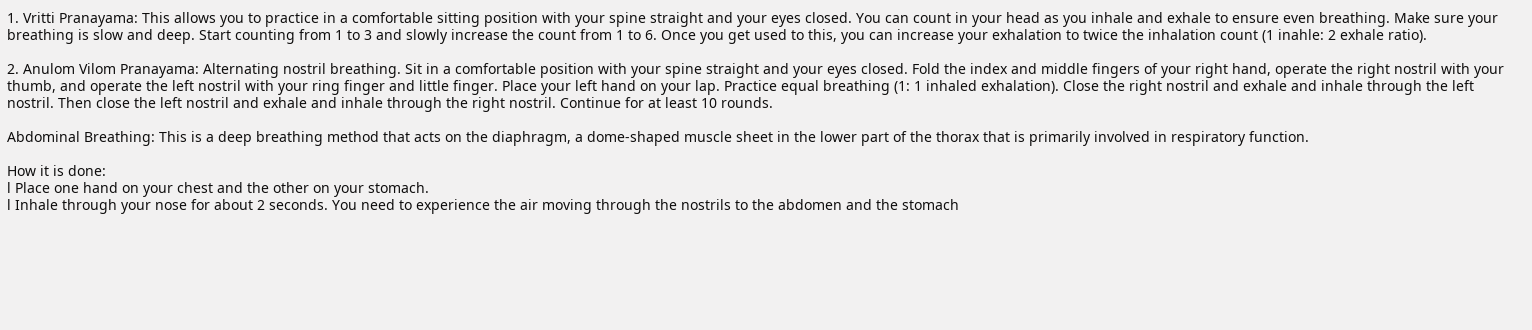1. Vritti Pranayama: This allows you to practice in a comfortable sitting position with your spine straight and your eyes closed. You can count in your head as you inhale and exhale to ensure even breathing. Make sure your breathing is slow and deep. Start counting from 1 to 3 and slowly increase the count from 1 to 6. Once you get used to this, you can increase your exhalation to twice the inhalation count (1 inahle: 2 exhale ratio).

2. Anulom Vilom Pranayama: Alternating nostril breathing. Sit in a comfortable position with your spine straight and your eyes closed. Fold the index and middle fingers of your right hand, operate the right nostril with your thumb, and operate the left nostril with your ring finger and little finger. Place your left hand on your lap. Practice equal breathing (1: 1 inhaled exhalation). Close the right nostril and exhale and inhale through the left nostril. Then close the left nostril and exhale and inhale through the right nostril. Continue for at least 10 rounds.

Abdominal Breathing: This is a deep breathing method that acts on the diaphragm, a dome-shaped muscle sheet in the lower part of the thorax that is primarily involved in respiratory function.

How it is done:
l Place one hand on your chest and the other on your stomach.
l Inhale through your nose for about 2 seconds. You need to experience the air moving through the nostrils to the abdomen and the stomach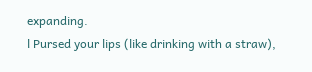expanding.
l Pursed your lips (like drinking with a straw),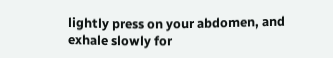lightly press on your abdomen, and exhale slowly for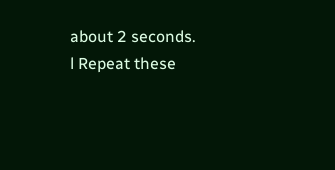about 2 seconds.
l Repeat these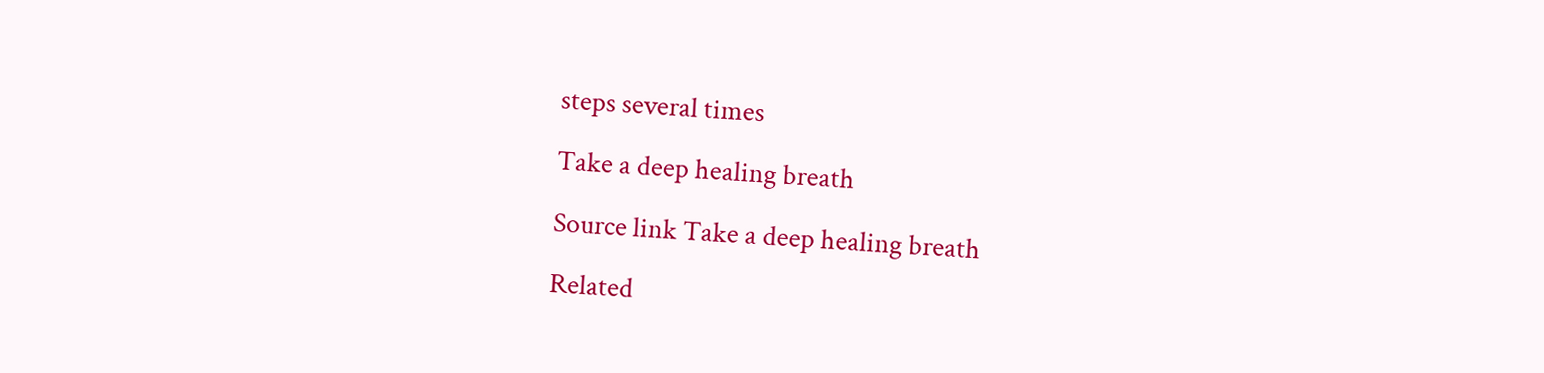steps several times

Take a deep healing breath

Source link Take a deep healing breath

Related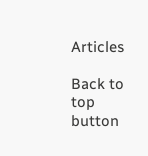Articles

Back to top button